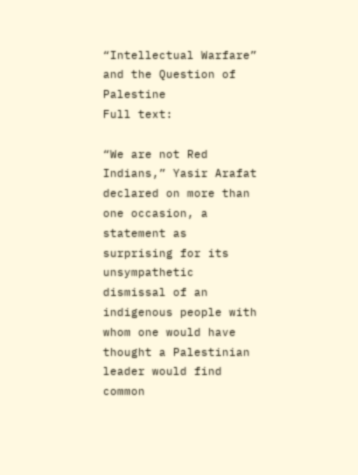“Intellectual Warfare” and the Question of Palestine
Full text:

“We are not Red Indians,” Yasir Arafat declared on more than one occasion, a statement as surprising for its unsympathetic dismissal of an indigenous people with whom one would have thought a Palestinian leader would find common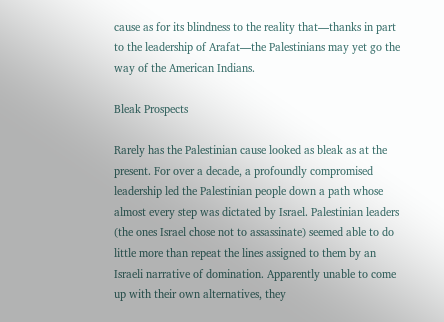cause as for its blindness to the reality that—thanks in part to the leadership of Arafat—the Palestinians may yet go the way of the American Indians.

Bleak Prospects

Rarely has the Palestinian cause looked as bleak as at the present. For over a decade, a profoundly compromised leadership led the Palestinian people down a path whose almost every step was dictated by Israel. Palestinian leaders (the ones Israel chose not to assassinate) seemed able to do little more than repeat the lines assigned to them by an Israeli narrative of domination. Apparently unable to come up with their own alternatives, they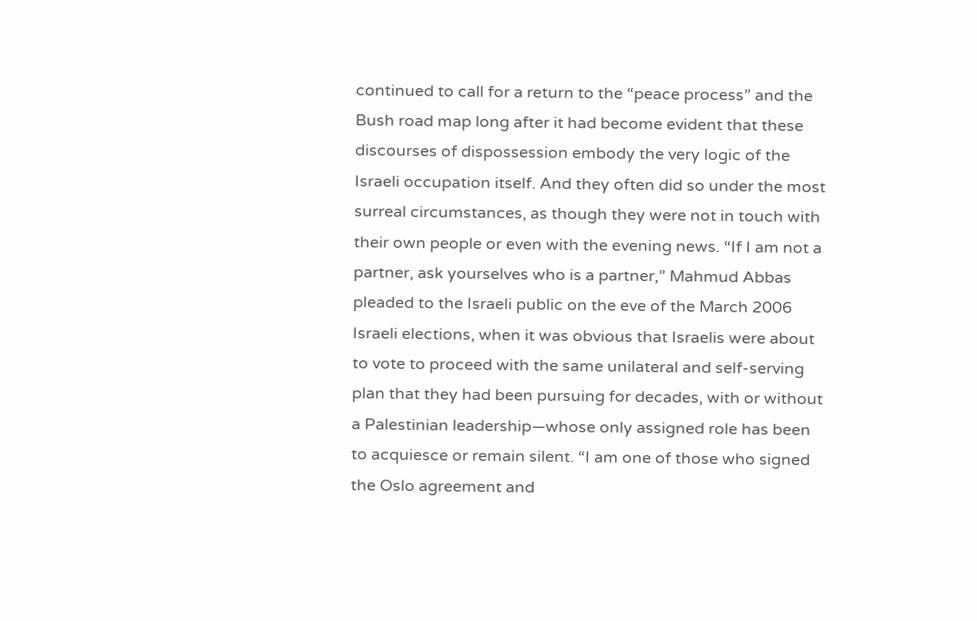continued to call for a return to the “peace process” and the Bush road map long after it had become evident that these discourses of dispossession embody the very logic of the Israeli occupation itself. And they often did so under the most surreal circumstances, as though they were not in touch with their own people or even with the evening news. “If I am not a partner, ask yourselves who is a partner,” Mahmud Abbas pleaded to the Israeli public on the eve of the March 2006 Israeli elections, when it was obvious that Israelis were about to vote to proceed with the same unilateral and self-serving plan that they had been pursuing for decades, with or without a Palestinian leadership—whose only assigned role has been to acquiesce or remain silent. “I am one of those who signed the Oslo agreement and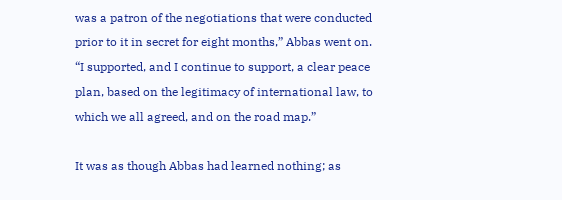was a patron of the negotiations that were conducted prior to it in secret for eight months,” Abbas went on. “I supported, and I continue to support, a clear peace plan, based on the legitimacy of international law, to which we all agreed, and on the road map.”

It was as though Abbas had learned nothing; as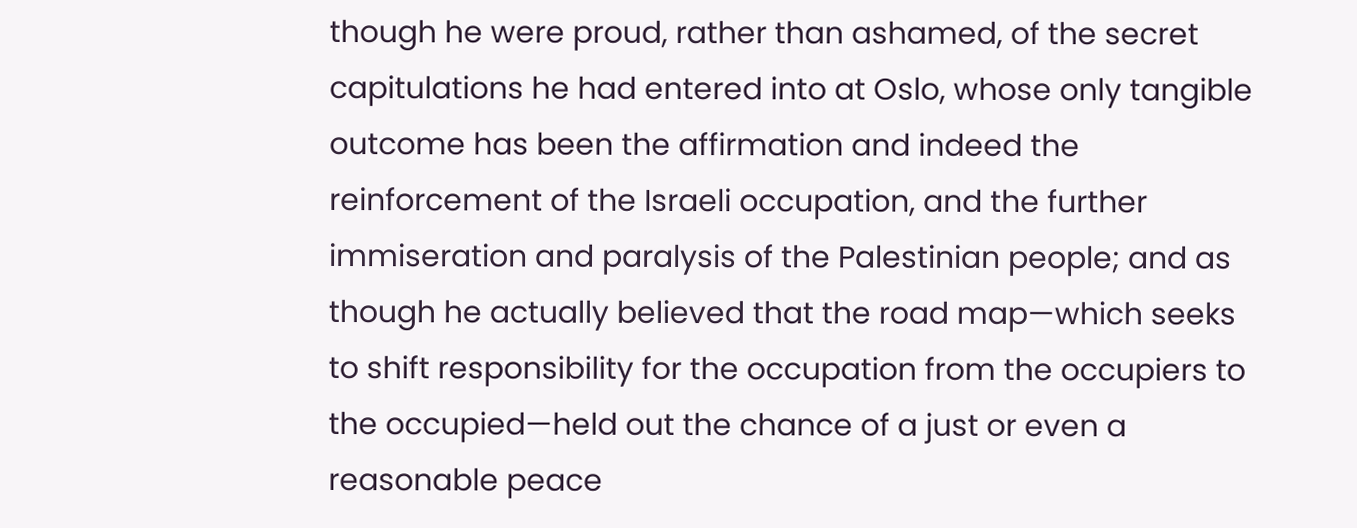though he were proud, rather than ashamed, of the secret capitulations he had entered into at Oslo, whose only tangible outcome has been the affirmation and indeed the reinforcement of the Israeli occupation, and the further immiseration and paralysis of the Palestinian people; and as though he actually believed that the road map—which seeks to shift responsibility for the occupation from the occupiers to the occupied—held out the chance of a just or even a reasonable peace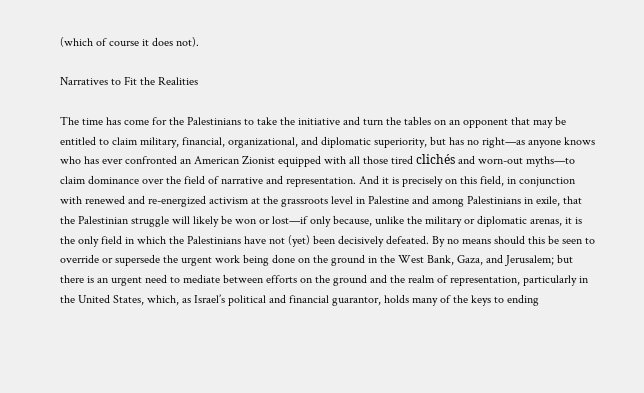(which of course it does not).

Narratives to Fit the Realities

The time has come for the Palestinians to take the initiative and turn the tables on an opponent that may be entitled to claim military, financial, organizational, and diplomatic superiority, but has no right—as anyone knows who has ever confronted an American Zionist equipped with all those tired clichés and worn-out myths—to claim dominance over the field of narrative and representation. And it is precisely on this field, in conjunction with renewed and re-energized activism at the grassroots level in Palestine and among Palestinians in exile, that the Palestinian struggle will likely be won or lost—if only because, unlike the military or diplomatic arenas, it is the only field in which the Palestinians have not (yet) been decisively defeated. By no means should this be seen to override or supersede the urgent work being done on the ground in the West Bank, Gaza, and Jerusalem; but there is an urgent need to mediate between efforts on the ground and the realm of representation, particularly in the United States, which, as Israel’s political and financial guarantor, holds many of the keys to ending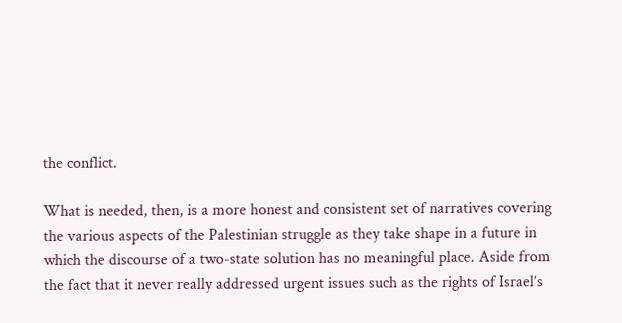the conflict.

What is needed, then, is a more honest and consistent set of narratives covering the various aspects of the Palestinian struggle as they take shape in a future in which the discourse of a two-state solution has no meaningful place. Aside from the fact that it never really addressed urgent issues such as the rights of Israel’s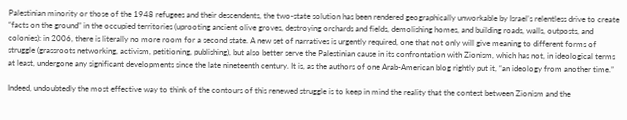Palestinian minority or those of the 1948 refugees and their descendents, the two-state solution has been rendered geographically unworkable by Israel’s relentless drive to create “facts on the ground” in the occupied territories (uprooting ancient olive groves, destroying orchards and fields, demolishing homes, and building roads, walls, outposts, and colonies): in 2006, there is literally no more room for a second state. A new set of narratives is urgently required, one that not only will give meaning to different forms of struggle (grassroots networking, activism, petitioning, publishing), but also better serve the Palestinian cause in its confrontation with Zionism, which has not, in ideological terms at least, undergone any significant developments since the late nineteenth century. It is, as the authors of one Arab-American blog rightly put it, “an ideology from another time.”

Indeed, undoubtedly the most effective way to think of the contours of this renewed struggle is to keep in mind the reality that the contest between Zionism and the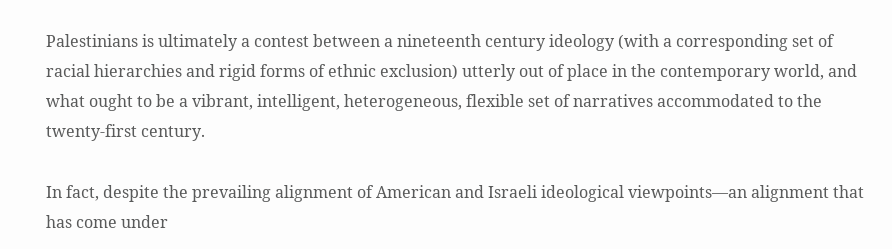Palestinians is ultimately a contest between a nineteenth century ideology (with a corresponding set of racial hierarchies and rigid forms of ethnic exclusion) utterly out of place in the contemporary world, and what ought to be a vibrant, intelligent, heterogeneous, flexible set of narratives accommodated to the twenty-first century.

In fact, despite the prevailing alignment of American and Israeli ideological viewpoints—an alignment that has come under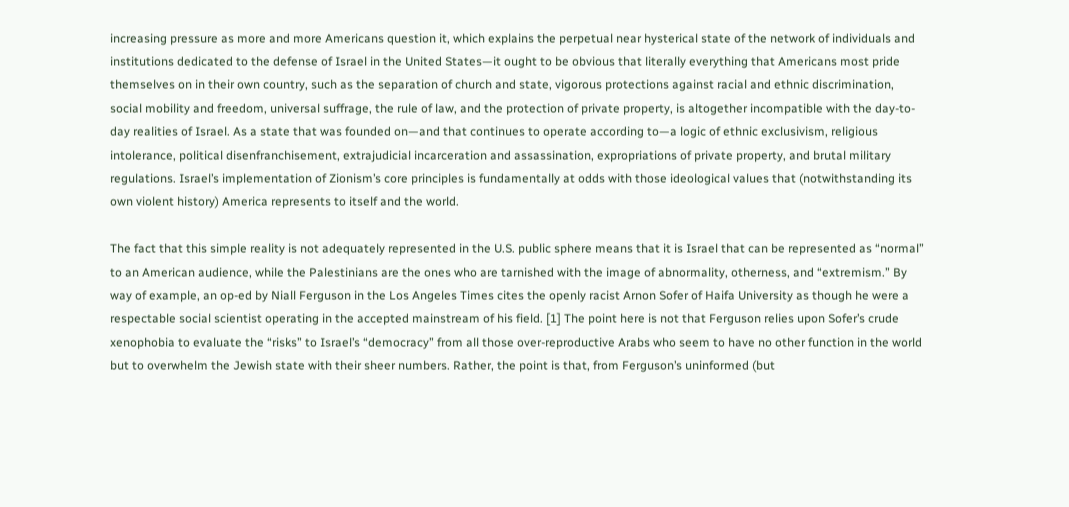increasing pressure as more and more Americans question it, which explains the perpetual near hysterical state of the network of individuals and institutions dedicated to the defense of Israel in the United States—it ought to be obvious that literally everything that Americans most pride themselves on in their own country, such as the separation of church and state, vigorous protections against racial and ethnic discrimination, social mobility and freedom, universal suffrage, the rule of law, and the protection of private property, is altogether incompatible with the day-to-day realities of Israel. As a state that was founded on—and that continues to operate according to—a logic of ethnic exclusivism, religious intolerance, political disenfranchisement, extrajudicial incarceration and assassination, expropriations of private property, and brutal military regulations. Israel’s implementation of Zionism’s core principles is fundamentally at odds with those ideological values that (notwithstanding its own violent history) America represents to itself and the world.

The fact that this simple reality is not adequately represented in the U.S. public sphere means that it is Israel that can be represented as “normal” to an American audience, while the Palestinians are the ones who are tarnished with the image of abnormality, otherness, and “extremism.” By way of example, an op-ed by Niall Ferguson in the Los Angeles Times cites the openly racist Arnon Sofer of Haifa University as though he were a respectable social scientist operating in the accepted mainstream of his field. [1] The point here is not that Ferguson relies upon Sofer’s crude xenophobia to evaluate the “risks” to Israel’s “democracy” from all those over-reproductive Arabs who seem to have no other function in the world but to overwhelm the Jewish state with their sheer numbers. Rather, the point is that, from Ferguson’s uninformed (but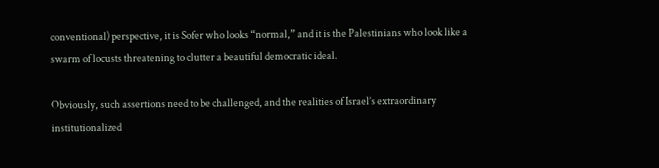conventional) perspective, it is Sofer who looks “normal,” and it is the Palestinians who look like a swarm of locusts threatening to clutter a beautiful democratic ideal.

Obviously, such assertions need to be challenged, and the realities of Israel’s extraordinary institutionalized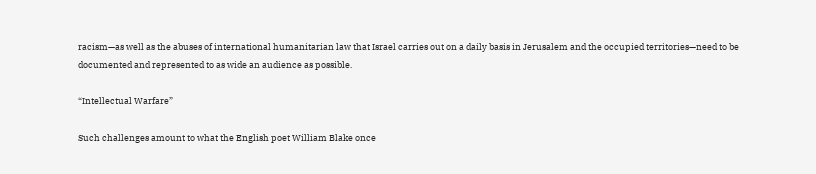racism—as well as the abuses of international humanitarian law that Israel carries out on a daily basis in Jerusalem and the occupied territories—need to be documented and represented to as wide an audience as possible.

“Intellectual Warfare”

Such challenges amount to what the English poet William Blake once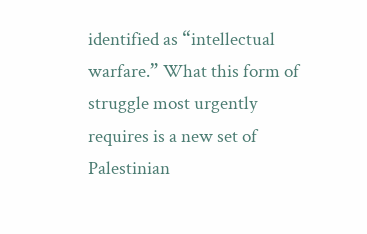identified as “intellectual warfare.” What this form of struggle most urgently requires is a new set of Palestinian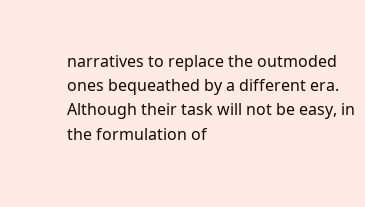narratives to replace the outmoded ones bequeathed by a different era. Although their task will not be easy, in the formulation of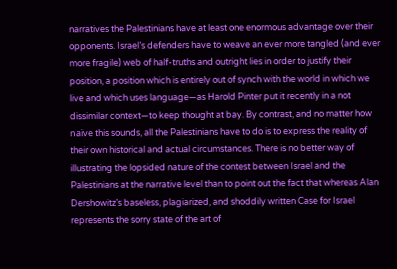narratives the Palestinians have at least one enormous advantage over their opponents. Israel’s defenders have to weave an ever more tangled (and ever more fragile) web of half-truths and outright lies in order to justify their position, a position which is entirely out of synch with the world in which we live and which uses language—as Harold Pinter put it recently in a not dissimilar context—to keep thought at bay. By contrast, and no matter how naïve this sounds, all the Palestinians have to do is to express the reality of their own historical and actual circumstances. There is no better way of illustrating the lopsided nature of the contest between Israel and the Palestinians at the narrative level than to point out the fact that whereas Alan Dershowitz’s baseless, plagiarized, and shoddily written Case for Israel represents the sorry state of the art of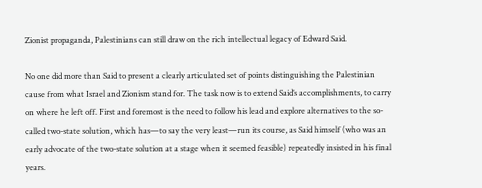Zionist propaganda, Palestinians can still draw on the rich intellectual legacy of Edward Said.

No one did more than Said to present a clearly articulated set of points distinguishing the Palestinian cause from what Israel and Zionism stand for. The task now is to extend Said’s accomplishments, to carry on where he left off. First and foremost is the need to follow his lead and explore alternatives to the so-called two-state solution, which has—to say the very least—run its course, as Said himself (who was an early advocate of the two-state solution at a stage when it seemed feasible) repeatedly insisted in his final years.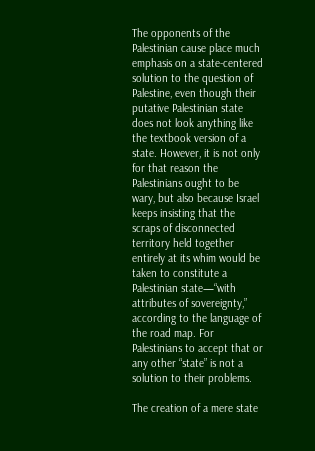The opponents of the Palestinian cause place much emphasis on a state-centered solution to the question of Palestine, even though their putative Palestinian state does not look anything like the textbook version of a state. However, it is not only for that reason the Palestinians ought to be wary, but also because Israel keeps insisting that the scraps of disconnected territory held together entirely at its whim would be taken to constitute a Palestinian state—“with attributes of sovereignty,” according to the language of the road map. For Palestinians to accept that or any other “state” is not a solution to their problems.

The creation of a mere state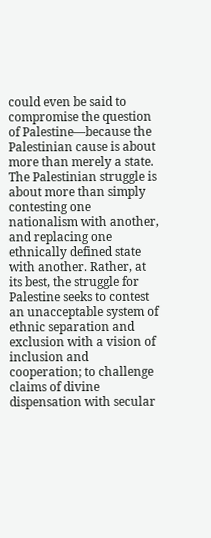could even be said to compromise the question of Palestine—because the Palestinian cause is about more than merely a state. The Palestinian struggle is about more than simply contesting one nationalism with another, and replacing one ethnically defined state with another. Rather, at its best, the struggle for Palestine seeks to contest an unacceptable system of ethnic separation and exclusion with a vision of inclusion and cooperation; to challenge claims of divine dispensation with secular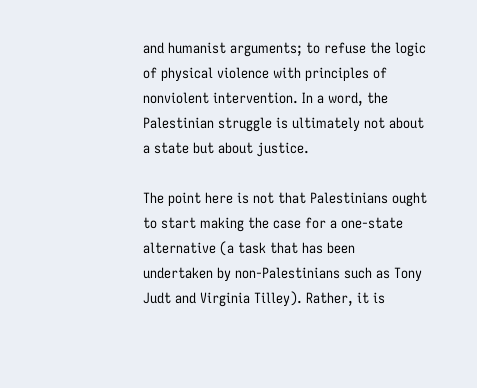and humanist arguments; to refuse the logic of physical violence with principles of nonviolent intervention. In a word, the Palestinian struggle is ultimately not about a state but about justice.

The point here is not that Palestinians ought to start making the case for a one-state alternative (a task that has been undertaken by non-Palestinians such as Tony Judt and Virginia Tilley). Rather, it is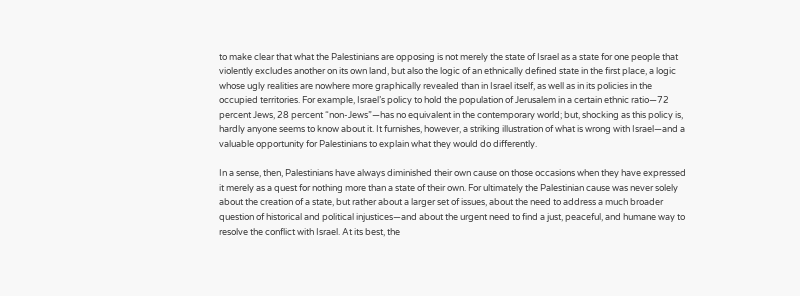to make clear that what the Palestinians are opposing is not merely the state of Israel as a state for one people that violently excludes another on its own land, but also the logic of an ethnically defined state in the first place, a logic whose ugly realities are nowhere more graphically revealed than in Israel itself, as well as in its policies in the occupied territories. For example, Israel’s policy to hold the population of Jerusalem in a certain ethnic ratio—72 percent Jews, 28 percent “non-Jews”—has no equivalent in the contemporary world; but, shocking as this policy is, hardly anyone seems to know about it. It furnishes, however, a striking illustration of what is wrong with Israel—and a valuable opportunity for Palestinians to explain what they would do differently.

In a sense, then, Palestinians have always diminished their own cause on those occasions when they have expressed it merely as a quest for nothing more than a state of their own. For ultimately the Palestinian cause was never solely about the creation of a state, but rather about a larger set of issues, about the need to address a much broader question of historical and political injustices—and about the urgent need to find a just, peaceful, and humane way to resolve the conflict with Israel. At its best, the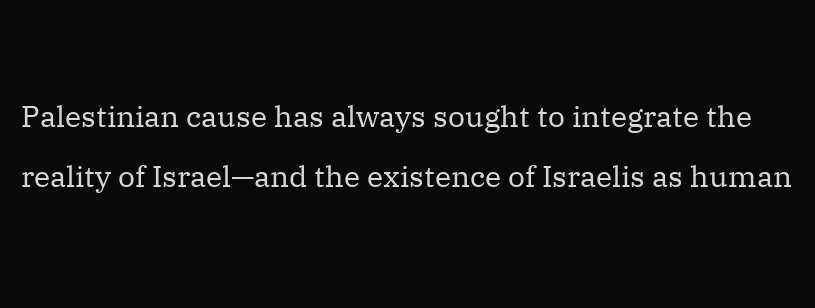Palestinian cause has always sought to integrate the reality of Israel—and the existence of Israelis as human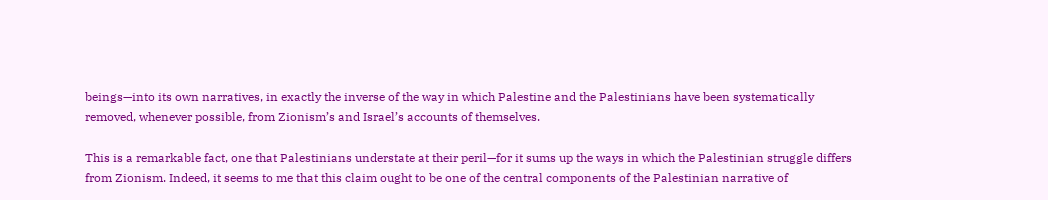beings—into its own narratives, in exactly the inverse of the way in which Palestine and the Palestinians have been systematically removed, whenever possible, from Zionism’s and Israel’s accounts of themselves.

This is a remarkable fact, one that Palestinians understate at their peril—for it sums up the ways in which the Palestinian struggle differs from Zionism. Indeed, it seems to me that this claim ought to be one of the central components of the Palestinian narrative of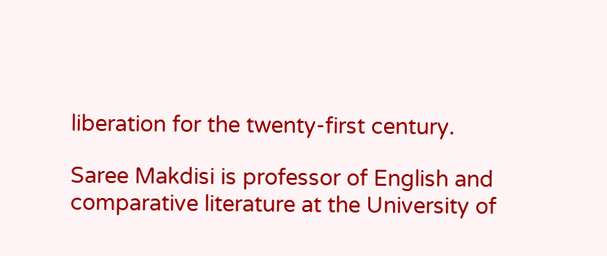liberation for the twenty-first century.

Saree Makdisi is professor of English and comparative literature at the University of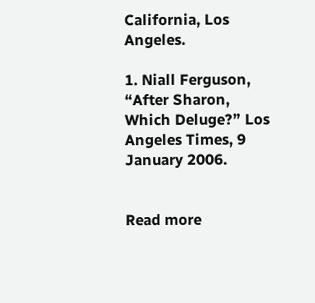California, Los Angeles.

1. Niall Ferguson, “After Sharon, Which Deluge?” Los Angeles Times, 9 January 2006.


Read more